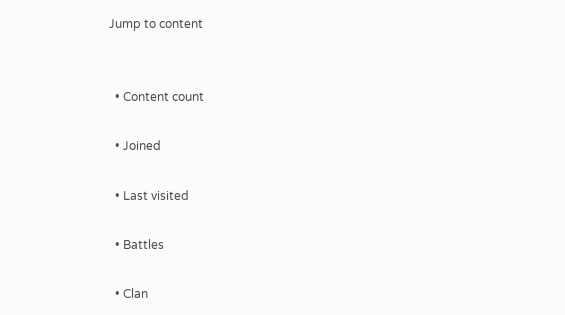Jump to content


  • Content count

  • Joined

  • Last visited

  • Battles

  • Clan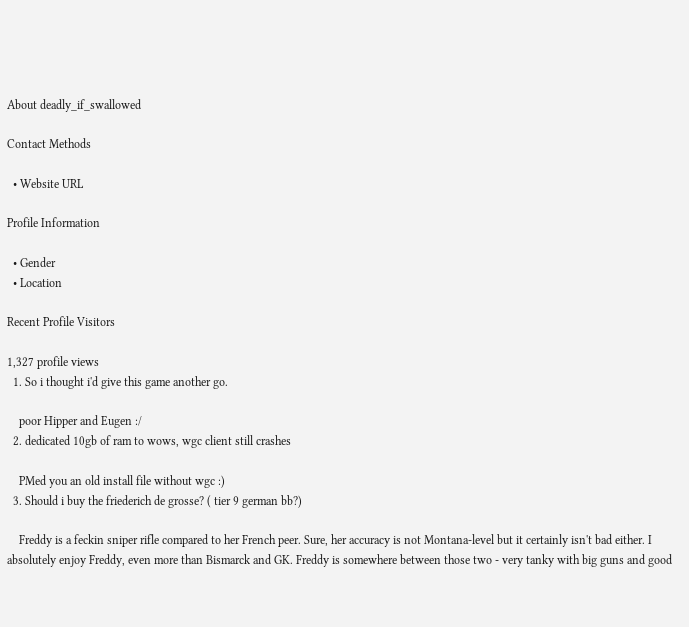About deadly_if_swallowed

Contact Methods

  • Website URL

Profile Information

  • Gender
  • Location

Recent Profile Visitors

1,327 profile views
  1. So i thought i'd give this game another go.

    poor Hipper and Eugen :/
  2. dedicated 10gb of ram to wows, wgc client still crashes

    PMed you an old install file without wgc :)
  3. Should i buy the friederich de grosse? ( tier 9 german bb?)

    Freddy is a feckin sniper rifle compared to her French peer. Sure, her accuracy is not Montana-level but it certainly isn't bad either. I absolutely enjoy Freddy, even more than Bismarck and GK. Freddy is somewhere between those two - very tanky with big guns and good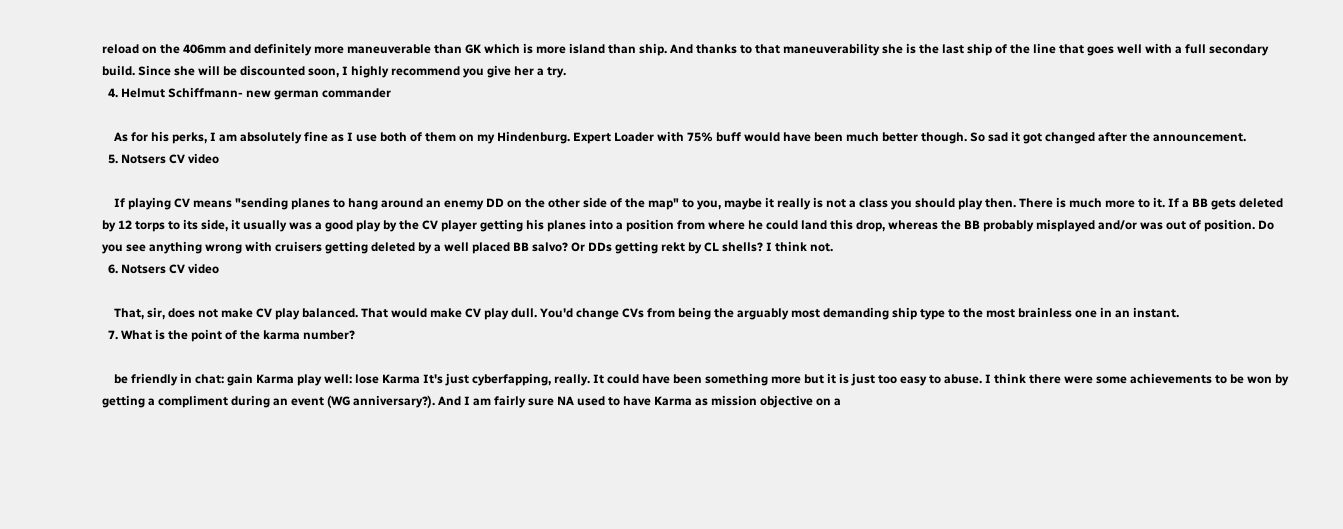reload on the 406mm and definitely more maneuverable than GK which is more island than ship. And thanks to that maneuverability she is the last ship of the line that goes well with a full secondary build. Since she will be discounted soon, I highly recommend you give her a try.
  4. Helmut Schiffmann- new german commander

    As for his perks, I am absolutely fine as I use both of them on my Hindenburg. Expert Loader with 75% buff would have been much better though. So sad it got changed after the announcement.
  5. Notsers CV video

    If playing CV means "sending planes to hang around an enemy DD on the other side of the map" to you, maybe it really is not a class you should play then. There is much more to it. If a BB gets deleted by 12 torps to its side, it usually was a good play by the CV player getting his planes into a position from where he could land this drop, whereas the BB probably misplayed and/or was out of position. Do you see anything wrong with cruisers getting deleted by a well placed BB salvo? Or DDs getting rekt by CL shells? I think not.
  6. Notsers CV video

    That, sir, does not make CV play balanced. That would make CV play dull. You'd change CVs from being the arguably most demanding ship type to the most brainless one in an instant.
  7. What is the point of the karma number?

    be friendly in chat: gain Karma play well: lose Karma It's just cyberfapping, really. It could have been something more but it is just too easy to abuse. I think there were some achievements to be won by getting a compliment during an event (WG anniversary?). And I am fairly sure NA used to have Karma as mission objective on a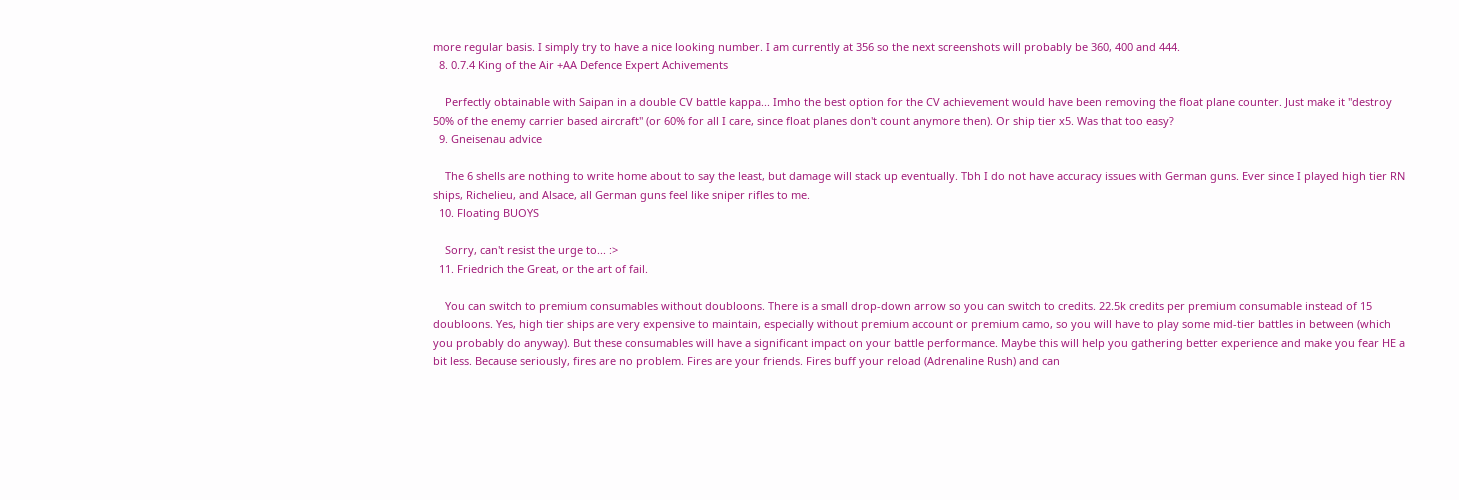more regular basis. I simply try to have a nice looking number. I am currently at 356 so the next screenshots will probably be 360, 400 and 444.
  8. 0.7.4 King of the Air +AA Defence Expert Achivements

    Perfectly obtainable with Saipan in a double CV battle kappa... Imho the best option for the CV achievement would have been removing the float plane counter. Just make it "destroy 50% of the enemy carrier based aircraft" (or 60% for all I care, since float planes don't count anymore then). Or ship tier x5. Was that too easy?
  9. Gneisenau advice

    The 6 shells are nothing to write home about to say the least, but damage will stack up eventually. Tbh I do not have accuracy issues with German guns. Ever since I played high tier RN ships, Richelieu, and Alsace, all German guns feel like sniper rifles to me.
  10. Floating BUOYS

    Sorry, can't resist the urge to... :>
  11. Friedrich the Great, or the art of fail.

    You can switch to premium consumables without doubloons. There is a small drop-down arrow so you can switch to credits. 22.5k credits per premium consumable instead of 15 doubloons. Yes, high tier ships are very expensive to maintain, especially without premium account or premium camo, so you will have to play some mid-tier battles in between (which you probably do anyway). But these consumables will have a significant impact on your battle performance. Maybe this will help you gathering better experience and make you fear HE a bit less. Because seriously, fires are no problem. Fires are your friends. Fires buff your reload (Adrenaline Rush) and can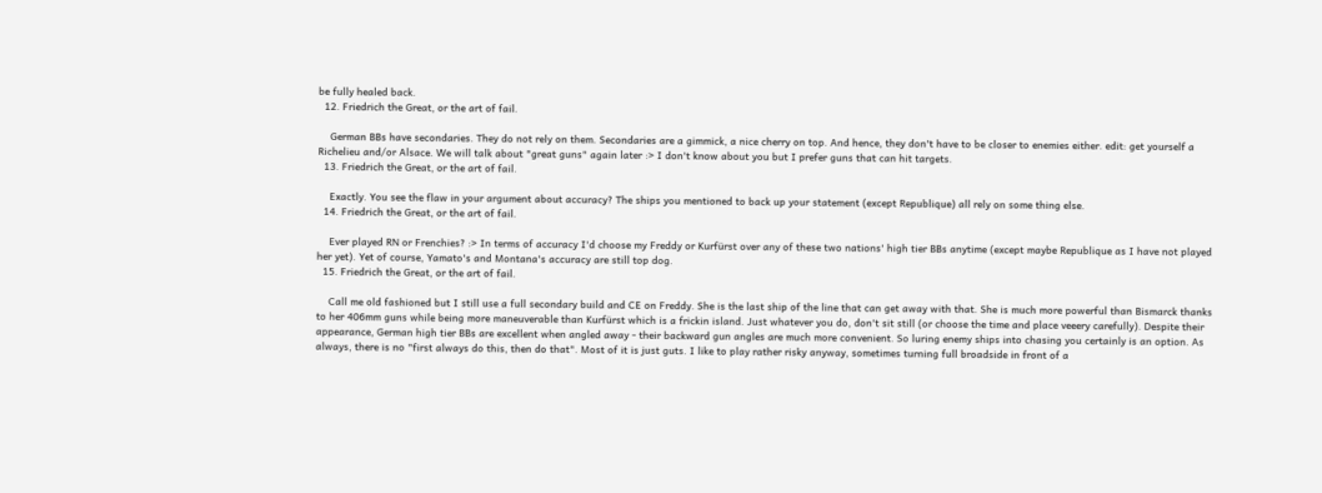be fully healed back.
  12. Friedrich the Great, or the art of fail.

    German BBs have secondaries. They do not rely on them. Secondaries are a gimmick, a nice cherry on top. And hence, they don't have to be closer to enemies either. edit: get yourself a Richelieu and/or Alsace. We will talk about "great guns" again later :> I don't know about you but I prefer guns that can hit targets.
  13. Friedrich the Great, or the art of fail.

    Exactly. You see the flaw in your argument about accuracy? The ships you mentioned to back up your statement (except Republique) all rely on some thing else.
  14. Friedrich the Great, or the art of fail.

    Ever played RN or Frenchies? :> In terms of accuracy I'd choose my Freddy or Kurfürst over any of these two nations' high tier BBs anytime (except maybe Republique as I have not played her yet). Yet of course, Yamato's and Montana's accuracy are still top dog.
  15. Friedrich the Great, or the art of fail.

    Call me old fashioned but I still use a full secondary build and CE on Freddy. She is the last ship of the line that can get away with that. She is much more powerful than Bismarck thanks to her 406mm guns while being more maneuverable than Kurfürst which is a frickin island. Just whatever you do, don't sit still (or choose the time and place veeery carefully). Despite their appearance, German high tier BBs are excellent when angled away - their backward gun angles are much more convenient. So luring enemy ships into chasing you certainly is an option. As always, there is no "first always do this, then do that". Most of it is just guts. I like to play rather risky anyway, sometimes turning full broadside in front of a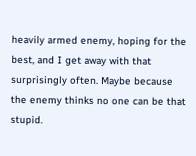heavily armed enemy, hoping for the best, and I get away with that surprisingly often. Maybe because the enemy thinks no one can be that stupid.